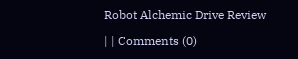Robot Alchemic Drive Review

| | Comments (0)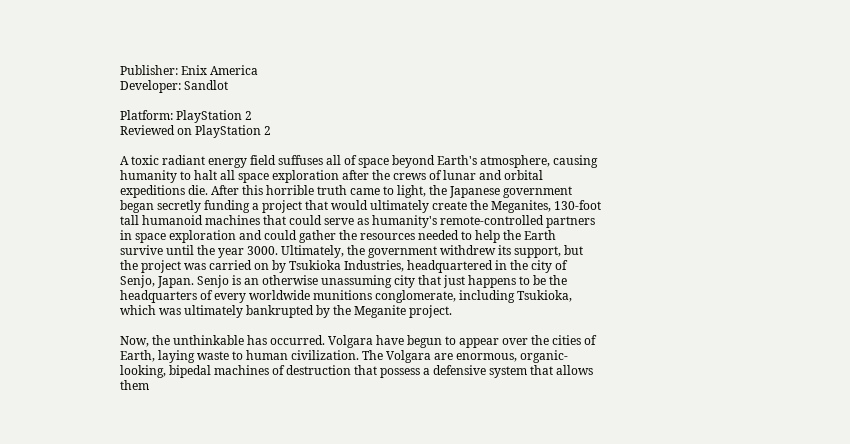Publisher: Enix America
Developer: Sandlot

Platform: PlayStation 2
Reviewed on PlayStation 2

A toxic radiant energy field suffuses all of space beyond Earth's atmosphere, causing humanity to halt all space exploration after the crews of lunar and orbital expeditions die. After this horrible truth came to light, the Japanese government began secretly funding a project that would ultimately create the Meganites, 130-foot tall humanoid machines that could serve as humanity's remote-controlled partners in space exploration and could gather the resources needed to help the Earth survive until the year 3000. Ultimately, the government withdrew its support, but the project was carried on by Tsukioka Industries, headquartered in the city of Senjo, Japan. Senjo is an otherwise unassuming city that just happens to be the headquarters of every worldwide munitions conglomerate, including Tsukioka, which was ultimately bankrupted by the Meganite project.

Now, the unthinkable has occurred. Volgara have begun to appear over the cities of Earth, laying waste to human civilization. The Volgara are enormous, organic-looking, bipedal machines of destruction that possess a defensive system that allows them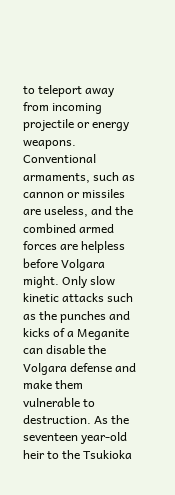to teleport away from incoming projectile or energy weapons. Conventional armaments, such as cannon or missiles are useless, and the combined armed forces are helpless before Volgara might. Only slow kinetic attacks such as the punches and kicks of a Meganite can disable the Volgara defense and make them vulnerable to destruction. As the seventeen year-old heir to the Tsukioka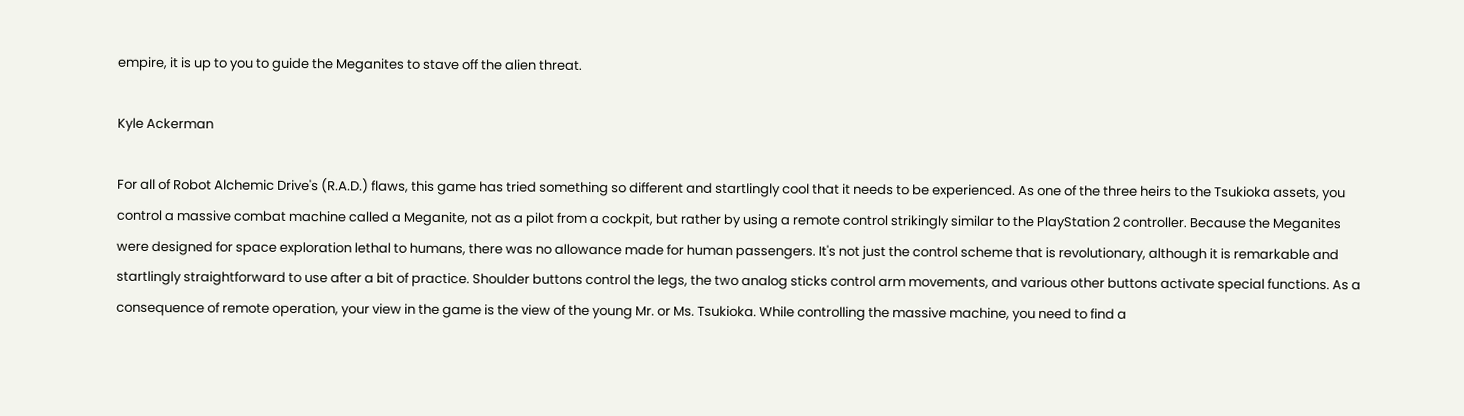empire, it is up to you to guide the Meganites to stave off the alien threat.

Kyle Ackerman

For all of Robot Alchemic Drive's (R.A.D.) flaws, this game has tried something so different and startlingly cool that it needs to be experienced. As one of the three heirs to the Tsukioka assets, you control a massive combat machine called a Meganite, not as a pilot from a cockpit, but rather by using a remote control strikingly similar to the PlayStation 2 controller. Because the Meganites were designed for space exploration lethal to humans, there was no allowance made for human passengers. It's not just the control scheme that is revolutionary, although it is remarkable and startlingly straightforward to use after a bit of practice. Shoulder buttons control the legs, the two analog sticks control arm movements, and various other buttons activate special functions. As a consequence of remote operation, your view in the game is the view of the young Mr. or Ms. Tsukioka. While controlling the massive machine, you need to find a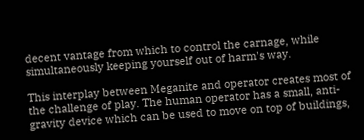decent vantage from which to control the carnage, while simultaneously keeping yourself out of harm's way.

This interplay between Meganite and operator creates most of the challenge of play. The human operator has a small, anti-gravity device which can be used to move on top of buildings,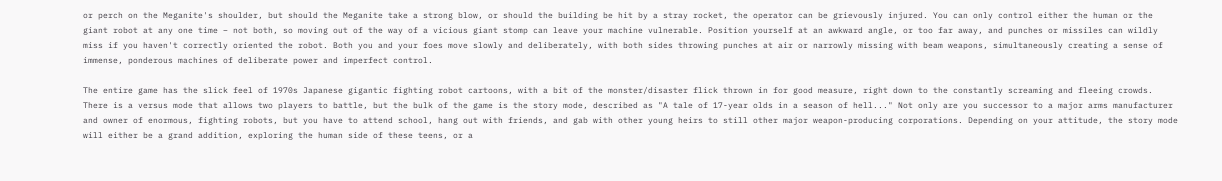or perch on the Meganite's shoulder, but should the Meganite take a strong blow, or should the building be hit by a stray rocket, the operator can be grievously injured. You can only control either the human or the giant robot at any one time – not both, so moving out of the way of a vicious giant stomp can leave your machine vulnerable. Position yourself at an awkward angle, or too far away, and punches or missiles can wildly miss if you haven't correctly oriented the robot. Both you and your foes move slowly and deliberately, with both sides throwing punches at air or narrowly missing with beam weapons, simultaneously creating a sense of immense, ponderous machines of deliberate power and imperfect control.

The entire game has the slick feel of 1970s Japanese gigantic fighting robot cartoons, with a bit of the monster/disaster flick thrown in for good measure, right down to the constantly screaming and fleeing crowds. There is a versus mode that allows two players to battle, but the bulk of the game is the story mode, described as "A tale of 17-year olds in a season of hell..." Not only are you successor to a major arms manufacturer and owner of enormous, fighting robots, but you have to attend school, hang out with friends, and gab with other young heirs to still other major weapon-producing corporations. Depending on your attitude, the story mode will either be a grand addition, exploring the human side of these teens, or a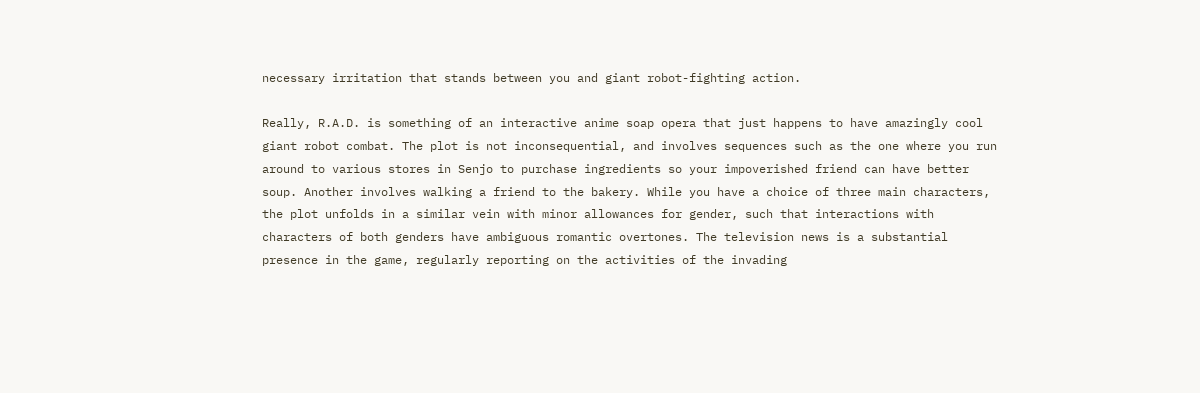necessary irritation that stands between you and giant robot-fighting action.

Really, R.A.D. is something of an interactive anime soap opera that just happens to have amazingly cool giant robot combat. The plot is not inconsequential, and involves sequences such as the one where you run around to various stores in Senjo to purchase ingredients so your impoverished friend can have better soup. Another involves walking a friend to the bakery. While you have a choice of three main characters, the plot unfolds in a similar vein with minor allowances for gender, such that interactions with characters of both genders have ambiguous romantic overtones. The television news is a substantial presence in the game, regularly reporting on the activities of the invading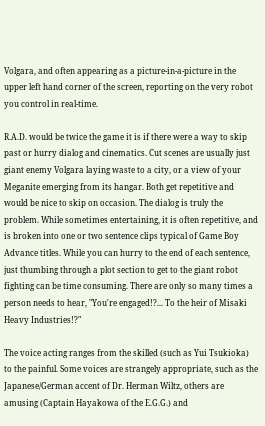Volgara, and often appearing as a picture-in-a-picture in the upper left hand corner of the screen, reporting on the very robot you control in real-time.

R.A.D. would be twice the game it is if there were a way to skip past or hurry dialog and cinematics. Cut scenes are usually just giant enemy Volgara laying waste to a city, or a view of your Meganite emerging from its hangar. Both get repetitive and would be nice to skip on occasion. The dialog is truly the problem. While sometimes entertaining, it is often repetitive, and is broken into one or two sentence clips typical of Game Boy Advance titles. While you can hurry to the end of each sentence, just thumbing through a plot section to get to the giant robot fighting can be time consuming. There are only so many times a person needs to hear, "You're engaged!?... To the heir of Misaki Heavy Industries!?"

The voice acting ranges from the skilled (such as Yui Tsukioka) to the painful. Some voices are strangely appropriate, such as the Japanese/German accent of Dr. Herman Wiltz, others are amusing (Captain Hayakowa of the E.G.G.) and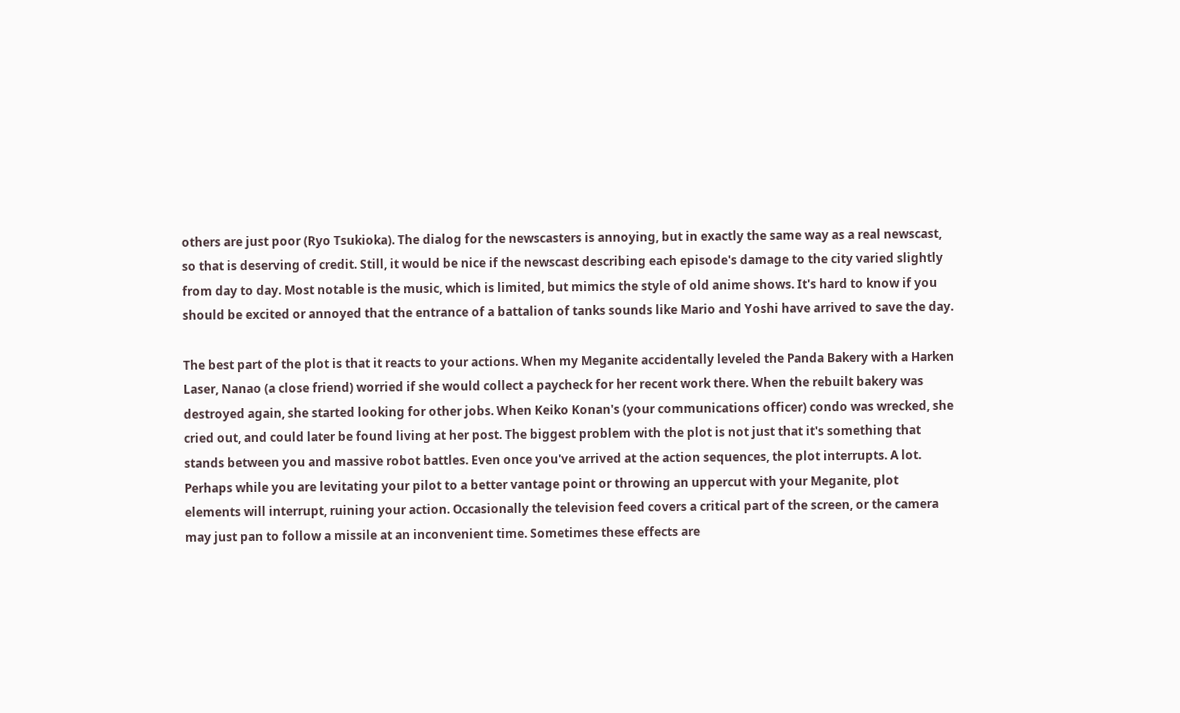others are just poor (Ryo Tsukioka). The dialog for the newscasters is annoying, but in exactly the same way as a real newscast, so that is deserving of credit. Still, it would be nice if the newscast describing each episode's damage to the city varied slightly from day to day. Most notable is the music, which is limited, but mimics the style of old anime shows. It's hard to know if you should be excited or annoyed that the entrance of a battalion of tanks sounds like Mario and Yoshi have arrived to save the day.

The best part of the plot is that it reacts to your actions. When my Meganite accidentally leveled the Panda Bakery with a Harken Laser, Nanao (a close friend) worried if she would collect a paycheck for her recent work there. When the rebuilt bakery was destroyed again, she started looking for other jobs. When Keiko Konan's (your communications officer) condo was wrecked, she cried out, and could later be found living at her post. The biggest problem with the plot is not just that it's something that stands between you and massive robot battles. Even once you've arrived at the action sequences, the plot interrupts. A lot. Perhaps while you are levitating your pilot to a better vantage point or throwing an uppercut with your Meganite, plot elements will interrupt, ruining your action. Occasionally the television feed covers a critical part of the screen, or the camera may just pan to follow a missile at an inconvenient time. Sometimes these effects are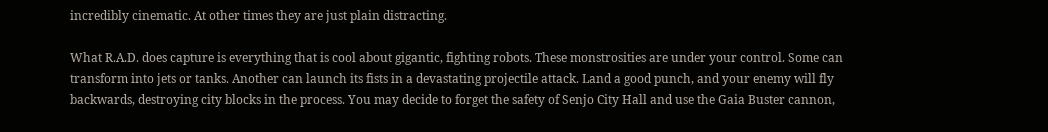incredibly cinematic. At other times they are just plain distracting.

What R.A.D. does capture is everything that is cool about gigantic, fighting robots. These monstrosities are under your control. Some can transform into jets or tanks. Another can launch its fists in a devastating projectile attack. Land a good punch, and your enemy will fly backwards, destroying city blocks in the process. You may decide to forget the safety of Senjo City Hall and use the Gaia Buster cannon,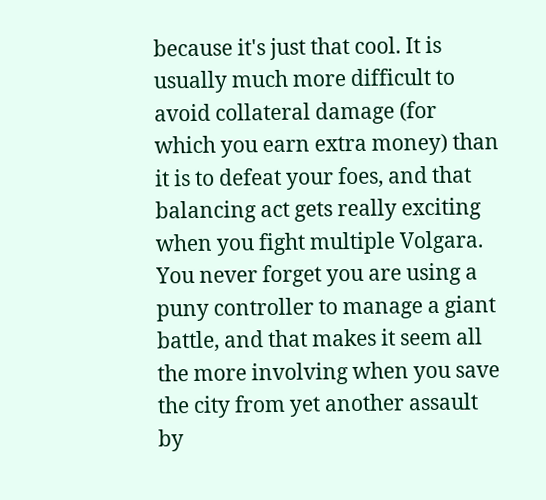because it's just that cool. It is usually much more difficult to avoid collateral damage (for which you earn extra money) than it is to defeat your foes, and that balancing act gets really exciting when you fight multiple Volgara. You never forget you are using a puny controller to manage a giant battle, and that makes it seem all the more involving when you save the city from yet another assault by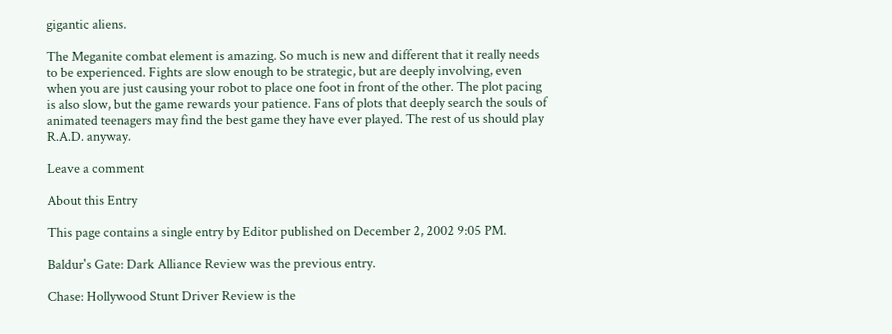gigantic aliens.

The Meganite combat element is amazing. So much is new and different that it really needs to be experienced. Fights are slow enough to be strategic, but are deeply involving, even when you are just causing your robot to place one foot in front of the other. The plot pacing is also slow, but the game rewards your patience. Fans of plots that deeply search the souls of animated teenagers may find the best game they have ever played. The rest of us should play R.A.D. anyway.

Leave a comment

About this Entry

This page contains a single entry by Editor published on December 2, 2002 9:05 PM.

Baldur's Gate: Dark Alliance Review was the previous entry.

Chase: Hollywood Stunt Driver Review is the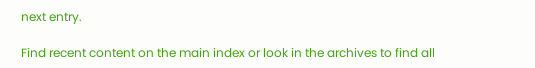next entry.

Find recent content on the main index or look in the archives to find all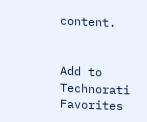content.


Add to Technorati Favorites